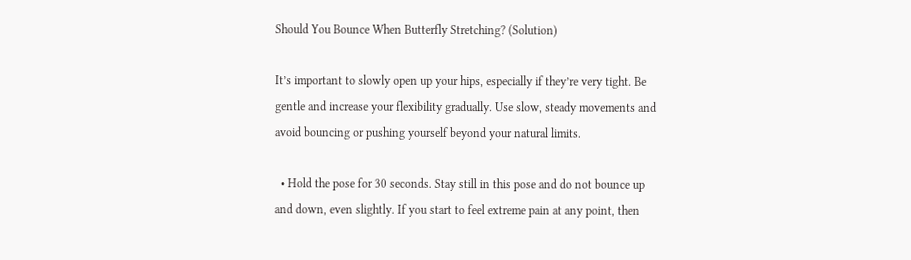Should You Bounce When Butterfly Stretching? (Solution)

It’s important to slowly open up your hips, especially if they’re very tight. Be gentle and increase your flexibility gradually. Use slow, steady movements and avoid bouncing or pushing yourself beyond your natural limits.

  • Hold the pose for 30 seconds. Stay still in this pose and do not bounce up and down, even slightly. If you start to feel extreme pain at any point, then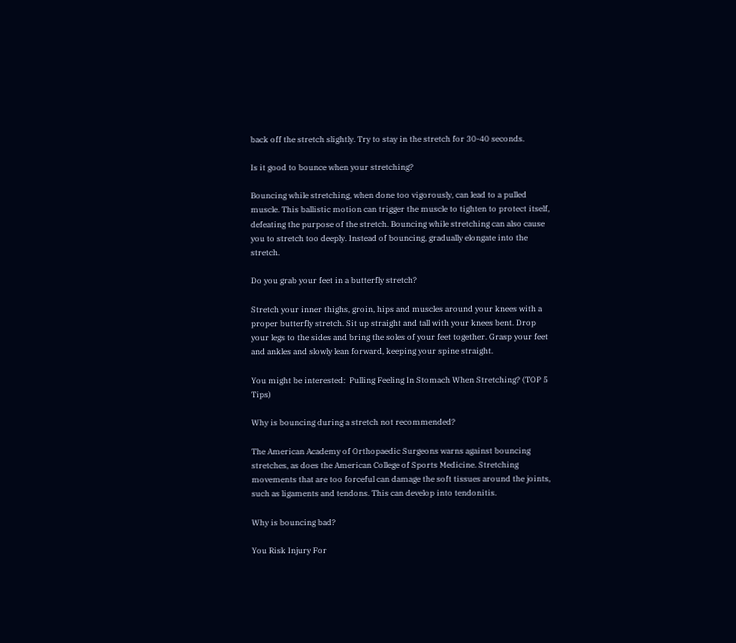back off the stretch slightly. Try to stay in the stretch for 30-40 seconds.

Is it good to bounce when your stretching?

Bouncing while stretching, when done too vigorously, can lead to a pulled muscle. This ballistic motion can trigger the muscle to tighten to protect itself, defeating the purpose of the stretch. Bouncing while stretching can also cause you to stretch too deeply. Instead of bouncing, gradually elongate into the stretch.

Do you grab your feet in a butterfly stretch?

Stretch your inner thighs, groin, hips and muscles around your knees with a proper butterfly stretch. Sit up straight and tall with your knees bent. Drop your legs to the sides and bring the soles of your feet together. Grasp your feet and ankles and slowly lean forward, keeping your spine straight.

You might be interested:  Pulling Feeling In Stomach When Stretching? (TOP 5 Tips)

Why is bouncing during a stretch not recommended?

The American Academy of Orthopaedic Surgeons warns against bouncing stretches, as does the American College of Sports Medicine. Stretching movements that are too forceful can damage the soft tissues around the joints, such as ligaments and tendons. This can develop into tendonitis.

Why is bouncing bad?

You Risk Injury For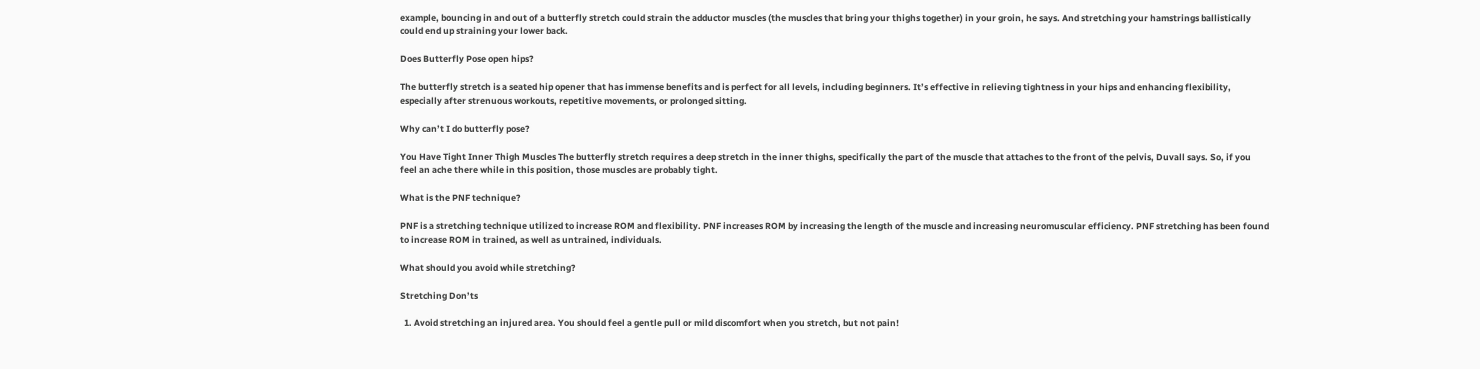example, bouncing in and out of a butterfly stretch could strain the adductor muscles (the muscles that bring your thighs together) in your groin, he says. And stretching your hamstrings ballistically could end up straining your lower back.

Does Butterfly Pose open hips?

The butterfly stretch is a seated hip opener that has immense benefits and is perfect for all levels, including beginners. It’s effective in relieving tightness in your hips and enhancing flexibility, especially after strenuous workouts, repetitive movements, or prolonged sitting.

Why can’t I do butterfly pose?

You Have Tight Inner Thigh Muscles The butterfly stretch requires a deep stretch in the inner thighs, specifically the part of the muscle that attaches to the front of the pelvis, Duvall says. So, if you feel an ache there while in this position, those muscles are probably tight.

What is the PNF technique?

PNF is a stretching technique utilized to increase ROM and flexibility. PNF increases ROM by increasing the length of the muscle and increasing neuromuscular efficiency. PNF stretching has been found to increase ROM in trained, as well as untrained, individuals.

What should you avoid while stretching?

Stretching Don’ts

  1. Avoid stretching an injured area. You should feel a gentle pull or mild discomfort when you stretch, but not pain!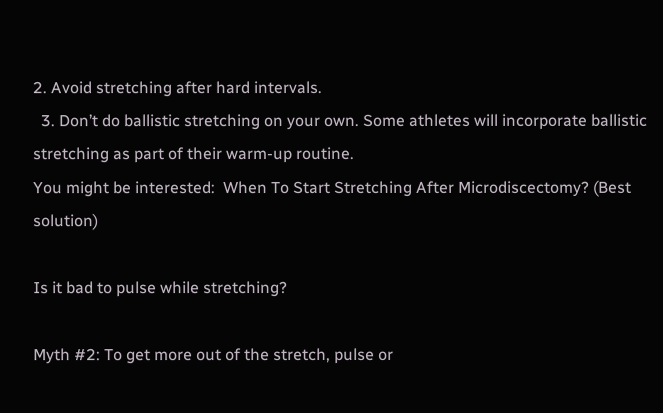2. Avoid stretching after hard intervals.
  3. Don’t do ballistic stretching on your own. Some athletes will incorporate ballistic stretching as part of their warm-up routine.
You might be interested:  When To Start Stretching After Microdiscectomy? (Best solution)

Is it bad to pulse while stretching?

Myth #2: To get more out of the stretch, pulse or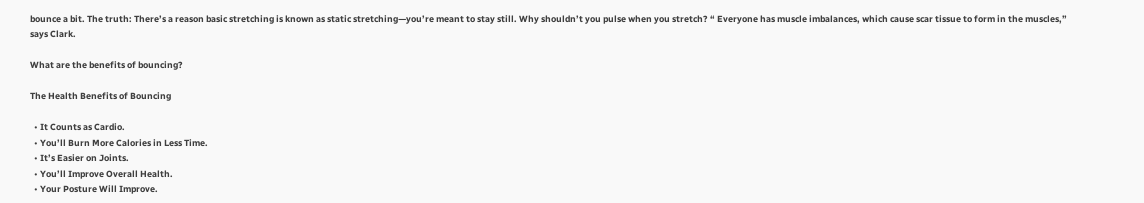bounce a bit. The truth: There’s a reason basic stretching is known as static stretching—you’re meant to stay still. Why shouldn’t you pulse when you stretch? “ Everyone has muscle imbalances, which cause scar tissue to form in the muscles,” says Clark.

What are the benefits of bouncing?

The Health Benefits of Bouncing

  • It Counts as Cardio.
  • You’ll Burn More Calories in Less Time.
  • It’s Easier on Joints.
  • You’ll Improve Overall Health.
  • Your Posture Will Improve.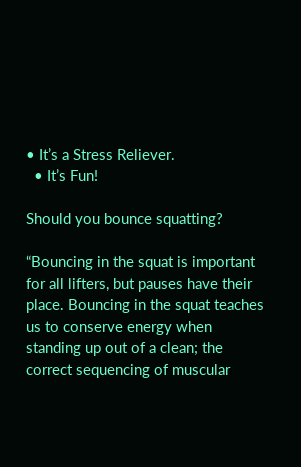• It’s a Stress Reliever.
  • It’s Fun!

Should you bounce squatting?

“Bouncing in the squat is important for all lifters, but pauses have their place. Bouncing in the squat teaches us to conserve energy when standing up out of a clean; the correct sequencing of muscular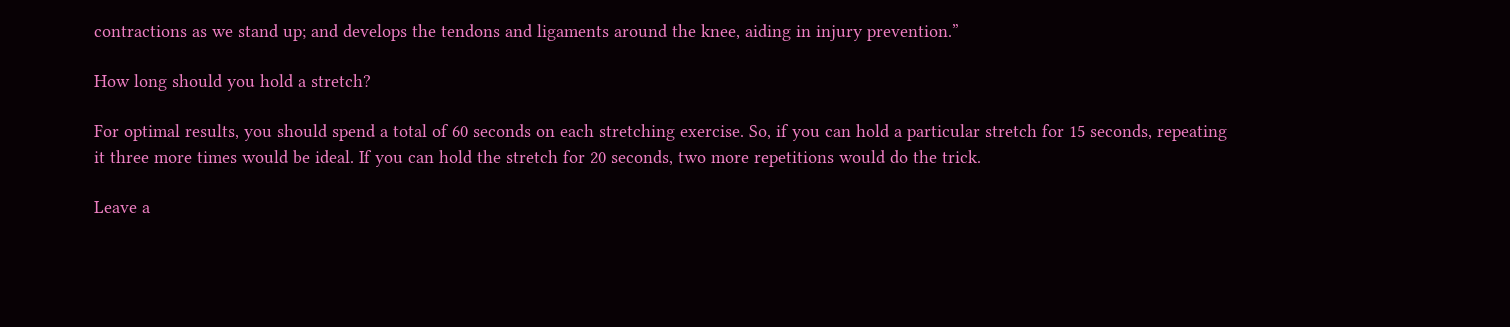contractions as we stand up; and develops the tendons and ligaments around the knee, aiding in injury prevention.”

How long should you hold a stretch?

For optimal results, you should spend a total of 60 seconds on each stretching exercise. So, if you can hold a particular stretch for 15 seconds, repeating it three more times would be ideal. If you can hold the stretch for 20 seconds, two more repetitions would do the trick.

Leave a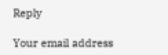Reply

Your email address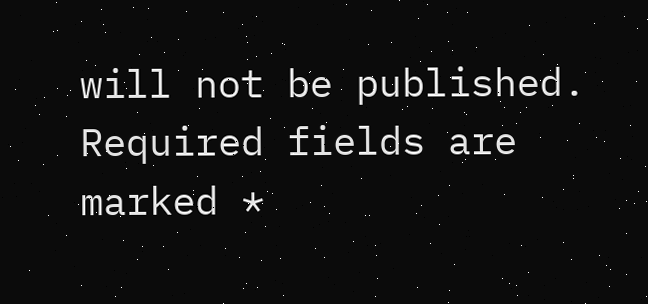will not be published. Required fields are marked *